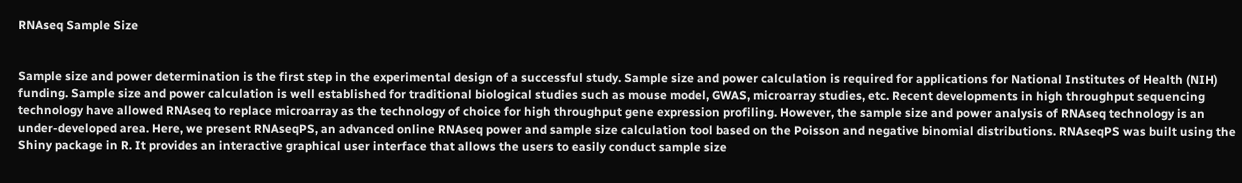RNAseq Sample Size


Sample size and power determination is the first step in the experimental design of a successful study. Sample size and power calculation is required for applications for National Institutes of Health (NIH) funding. Sample size and power calculation is well established for traditional biological studies such as mouse model, GWAS, microarray studies, etc. Recent developments in high throughput sequencing technology have allowed RNAseq to replace microarray as the technology of choice for high throughput gene expression profiling. However, the sample size and power analysis of RNAseq technology is an under-developed area. Here, we present RNAseqPS, an advanced online RNAseq power and sample size calculation tool based on the Poisson and negative binomial distributions. RNAseqPS was built using the Shiny package in R. It provides an interactive graphical user interface that allows the users to easily conduct sample size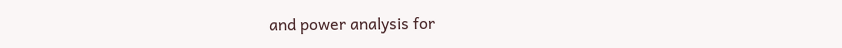and power analysis for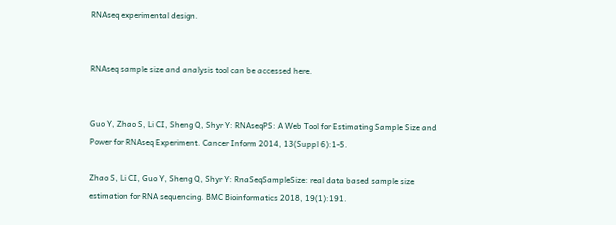RNAseq experimental design.


RNAseq sample size and analysis tool can be accessed here.


Guo Y, Zhao S, Li CI, Sheng Q, Shyr Y: RNAseqPS: A Web Tool for Estimating Sample Size and Power for RNAseq Experiment. Cancer Inform 2014, 13(Suppl 6):1-5.

Zhao S, Li CI, Guo Y, Sheng Q, Shyr Y: RnaSeqSampleSize: real data based sample size estimation for RNA sequencing. BMC Bioinformatics 2018, 19(1):191.